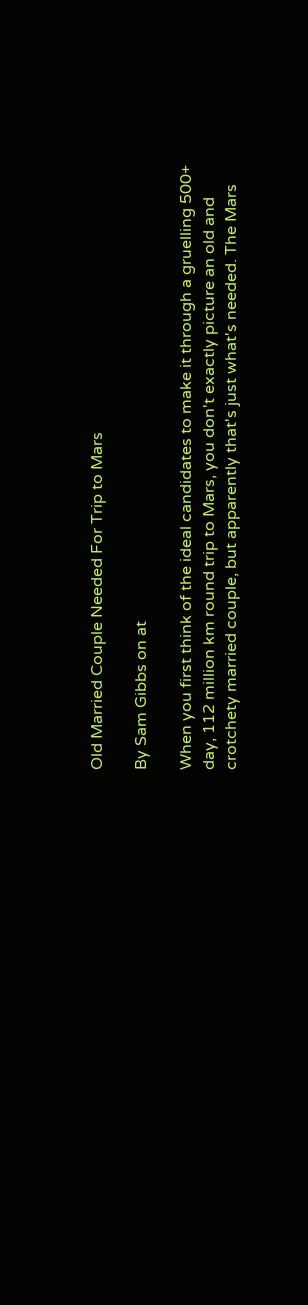Old Married Couple Needed For Trip to Mars

By Sam Gibbs on at

When you first think of the ideal candidates to make it through a gruelling 500+ day, 112 million km round trip to Mars, you don't exactly picture an old and crotchety married couple, but apparently that's just what's needed. The Mars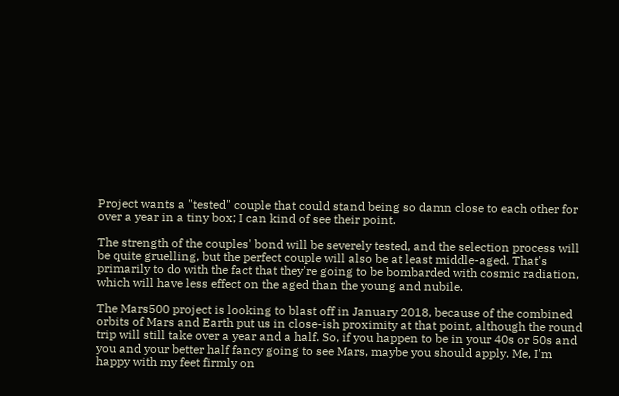Project wants a "tested" couple that could stand being so damn close to each other for over a year in a tiny box; I can kind of see their point.

The strength of the couples' bond will be severely tested, and the selection process will be quite gruelling, but the perfect couple will also be at least middle-aged. That's primarily to do with the fact that they're going to be bombarded with cosmic radiation, which will have less effect on the aged than the young and nubile.

The Mars500 project is looking to blast off in January 2018, because of the combined orbits of Mars and Earth put us in close-ish proximity at that point, although the round trip will still take over a year and a half. So, if you happen to be in your 40s or 50s and you and your better half fancy going to see Mars, maybe you should apply. Me, I'm happy with my feet firmly on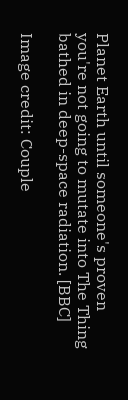Planet Earth until someone's proven you're not going to mutate into The Thing bathed in deep-space radiation. [BBC]

Image credit: Couple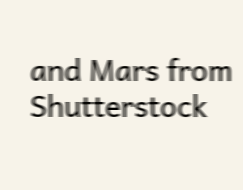and Mars from Shutterstock